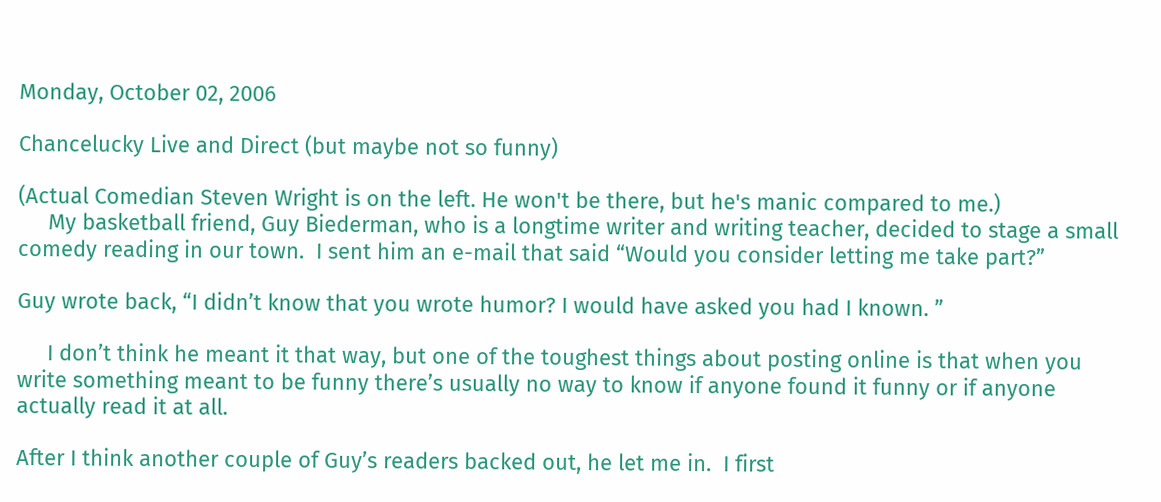Monday, October 02, 2006

Chancelucky Live and Direct (but maybe not so funny)

(Actual Comedian Steven Wright is on the left. He won't be there, but he's manic compared to me.)
     My basketball friend, Guy Biederman, who is a longtime writer and writing teacher, decided to stage a small comedy reading in our town.  I sent him an e-mail that said “Would you consider letting me take part?”

Guy wrote back, “I didn’t know that you wrote humor? I would have asked you had I known. ”

     I don’t think he meant it that way, but one of the toughest things about posting online is that when you write something meant to be funny there’s usually no way to know if anyone found it funny or if anyone actually read it at all.

After I think another couple of Guy’s readers backed out, he let me in.  I first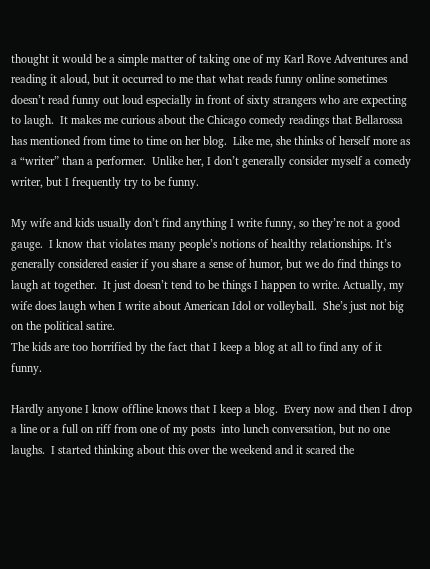thought it would be a simple matter of taking one of my Karl Rove Adventures and reading it aloud, but it occurred to me that what reads funny online sometimes doesn’t read funny out loud especially in front of sixty strangers who are expecting to laugh.  It makes me curious about the Chicago comedy readings that Bellarossa has mentioned from time to time on her blog.  Like me, she thinks of herself more as a “writer” than a performer.  Unlike her, I don’t generally consider myself a comedy writer, but I frequently try to be funny.

My wife and kids usually don’t find anything I write funny, so they’re not a good gauge.  I know that violates many people’s notions of healthy relationships. It’s generally considered easier if you share a sense of humor, but we do find things to laugh at together.  It just doesn’t tend to be things I happen to write. Actually, my wife does laugh when I write about American Idol or volleyball.  She’s just not big on the political satire.
The kids are too horrified by the fact that I keep a blog at all to find any of it funny.

Hardly anyone I know offline knows that I keep a blog.  Every now and then I drop a line or a full on riff from one of my posts  into lunch conversation, but no one laughs.  I started thinking about this over the weekend and it scared the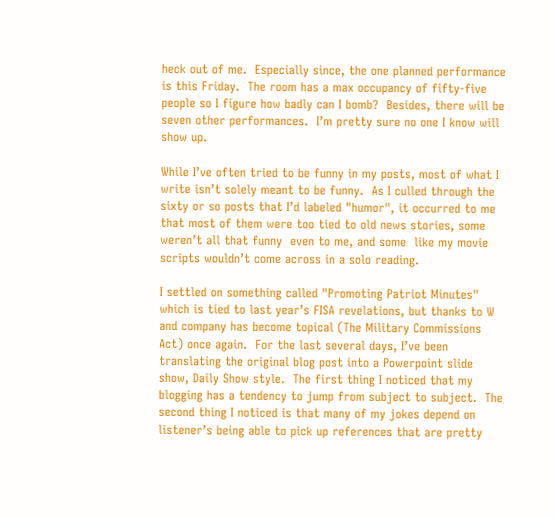heck out of me.  Especially since, the one planned performance is this Friday.  The room has a max occupancy of fifty-five people so I figure how badly can I bomb?  Besides, there will be seven other performances.  I’m pretty sure no one I know will show up.

While I’ve often tried to be funny in my posts, most of what I write isn’t solely meant to be funny.  As I culled through the sixty or so posts that I’d labeled "humor", it occurred to me that most of them were too tied to old news stories, some weren’t all that funny  even to me, and some  like my movie scripts wouldn’t come across in a solo reading.

I settled on something called "Promoting Patriot Minutes" which is tied to last year’s FISA revelations, but thanks to W and company has become topical (The Military Commissions Act) once again.  For the last several days, I’ve been translating the original blog post into a Powerpoint slide show, Daily Show style.  The first thing I noticed that my blogging has a tendency to jump from subject to subject.  The second thing I noticed is that many of my jokes depend on listener’s being able to pick up references that are pretty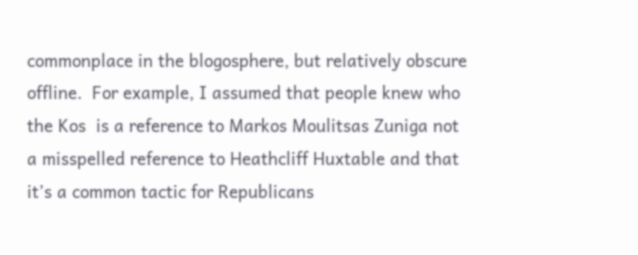commonplace in the blogosphere, but relatively obscure offline.  For example, I assumed that people knew who the Kos  is a reference to Markos Moulitsas Zuniga not a misspelled reference to Heathcliff Huxtable and that it’s a common tactic for Republicans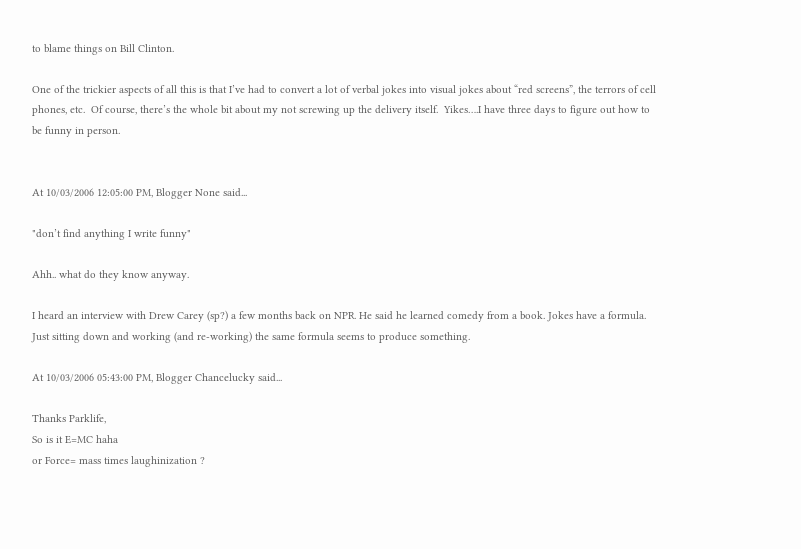to blame things on Bill Clinton.

One of the trickier aspects of all this is that I’ve had to convert a lot of verbal jokes into visual jokes about “red screens”, the terrors of cell phones, etc.  Of course, there’s the whole bit about my not screwing up the delivery itself.  Yikes….I have three days to figure out how to be funny in person.


At 10/03/2006 12:05:00 PM, Blogger None said...

"don’t find anything I write funny"

Ahh.. what do they know anyway.

I heard an interview with Drew Carey (sp?) a few months back on NPR. He said he learned comedy from a book. Jokes have a formula. Just sitting down and working (and re-working) the same formula seems to produce something.

At 10/03/2006 05:43:00 PM, Blogger Chancelucky said...

Thanks Parklife,
So is it E=MC haha
or Force= mass times laughinization ?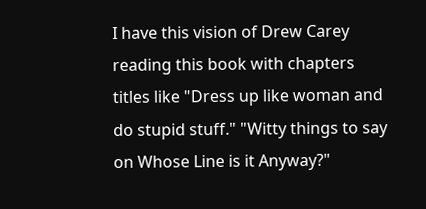I have this vision of Drew Carey reading this book with chapters titles like "Dress up like woman and do stupid stuff." "Witty things to say on Whose Line is it Anyway?"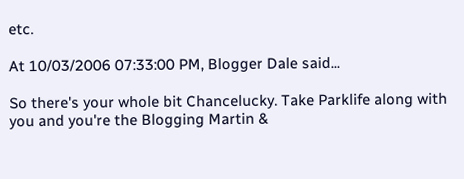etc.

At 10/03/2006 07:33:00 PM, Blogger Dale said...

So there's your whole bit Chancelucky. Take Parklife along with you and you're the Blogging Martin &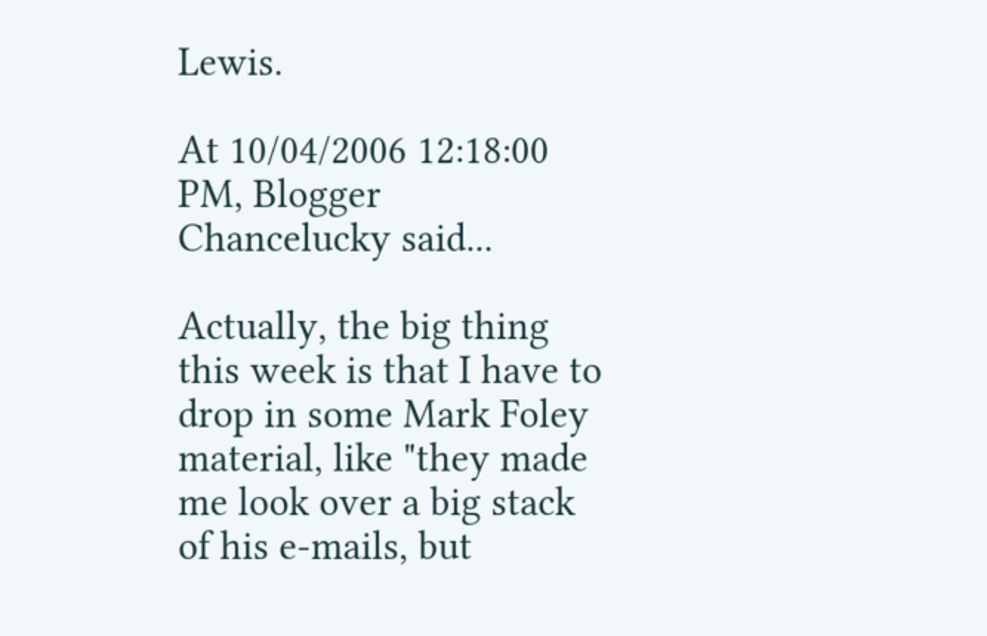Lewis.

At 10/04/2006 12:18:00 PM, Blogger Chancelucky said...

Actually, the big thing this week is that I have to drop in some Mark Foley material, like "they made me look over a big stack of his e-mails, but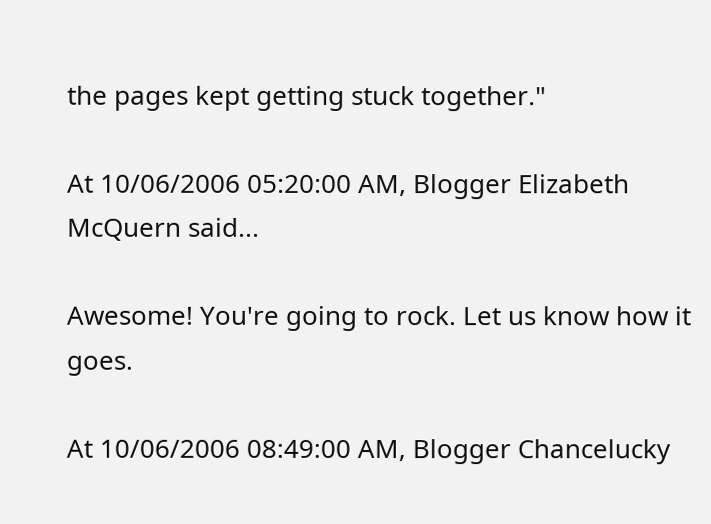the pages kept getting stuck together."

At 10/06/2006 05:20:00 AM, Blogger Elizabeth McQuern said...

Awesome! You're going to rock. Let us know how it goes.

At 10/06/2006 08:49:00 AM, Blogger Chancelucky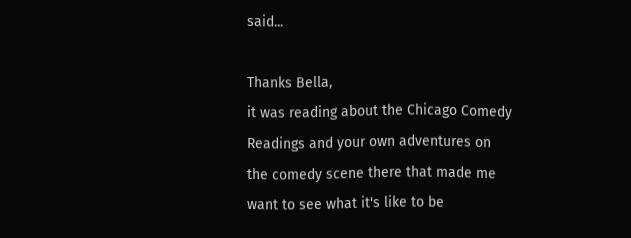said...

Thanks Bella,
it was reading about the Chicago Comedy Readings and your own adventures on the comedy scene there that made me want to see what it's like to be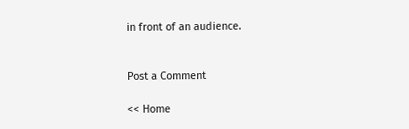in front of an audience.


Post a Comment

<< Home